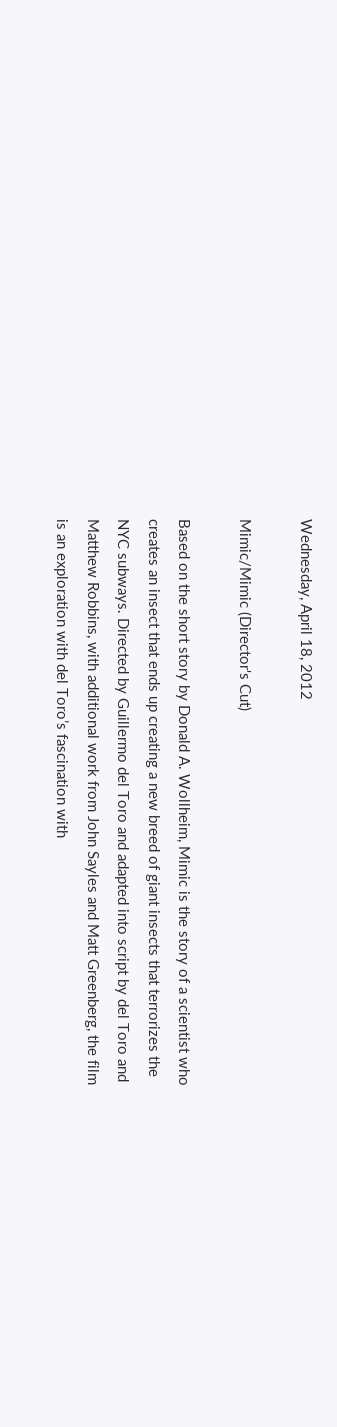Wednesday, April 18, 2012

Mimic/Mimic (Director's Cut)

Based on the short story by Donald A. Wollheim, Mimic is the story of a scientist who creates an insect that ends up creating a new breed of giant insects that terrorizes the NYC subways. Directed by Guillermo del Toro and adapted into script by del Toro and Matthew Robbins, with additional work from John Sayles and Matt Greenberg, the film is an exploration with del Toro’s fascination with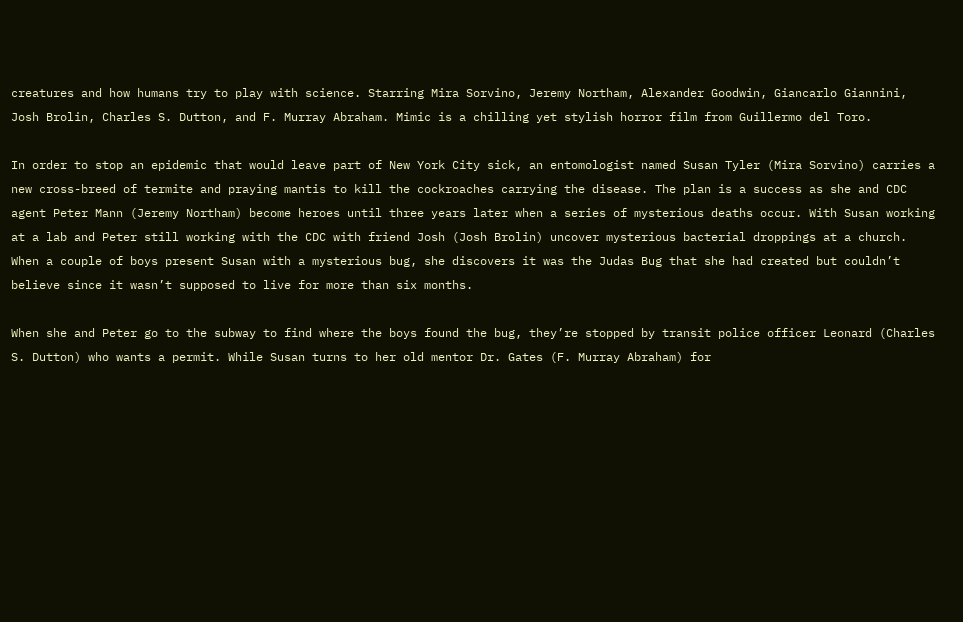creatures and how humans try to play with science. Starring Mira Sorvino, Jeremy Northam, Alexander Goodwin, Giancarlo Giannini, Josh Brolin, Charles S. Dutton, and F. Murray Abraham. Mimic is a chilling yet stylish horror film from Guillermo del Toro.

In order to stop an epidemic that would leave part of New York City sick, an entomologist named Susan Tyler (Mira Sorvino) carries a new cross-breed of termite and praying mantis to kill the cockroaches carrying the disease. The plan is a success as she and CDC agent Peter Mann (Jeremy Northam) become heroes until three years later when a series of mysterious deaths occur. With Susan working at a lab and Peter still working with the CDC with friend Josh (Josh Brolin) uncover mysterious bacterial droppings at a church. When a couple of boys present Susan with a mysterious bug, she discovers it was the Judas Bug that she had created but couldn’t believe since it wasn’t supposed to live for more than six months.

When she and Peter go to the subway to find where the boys found the bug, they’re stopped by transit police officer Leonard (Charles S. Dutton) who wants a permit. While Susan turns to her old mentor Dr. Gates (F. Murray Abraham) for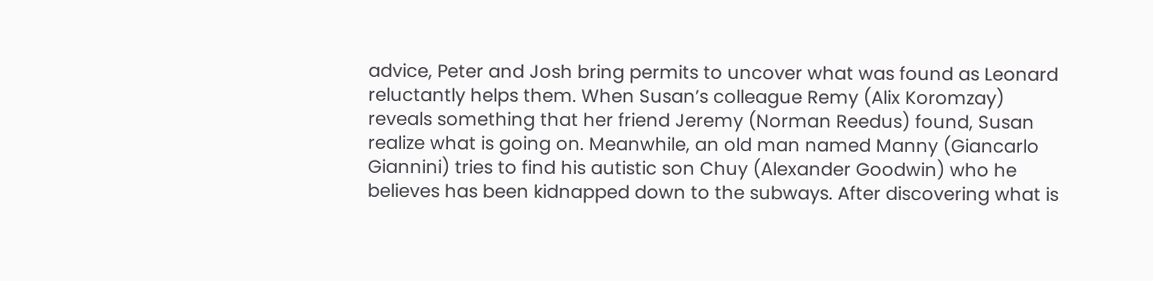advice, Peter and Josh bring permits to uncover what was found as Leonard reluctantly helps them. When Susan’s colleague Remy (Alix Koromzay) reveals something that her friend Jeremy (Norman Reedus) found, Susan realize what is going on. Meanwhile, an old man named Manny (Giancarlo Giannini) tries to find his autistic son Chuy (Alexander Goodwin) who he believes has been kidnapped down to the subways. After discovering what is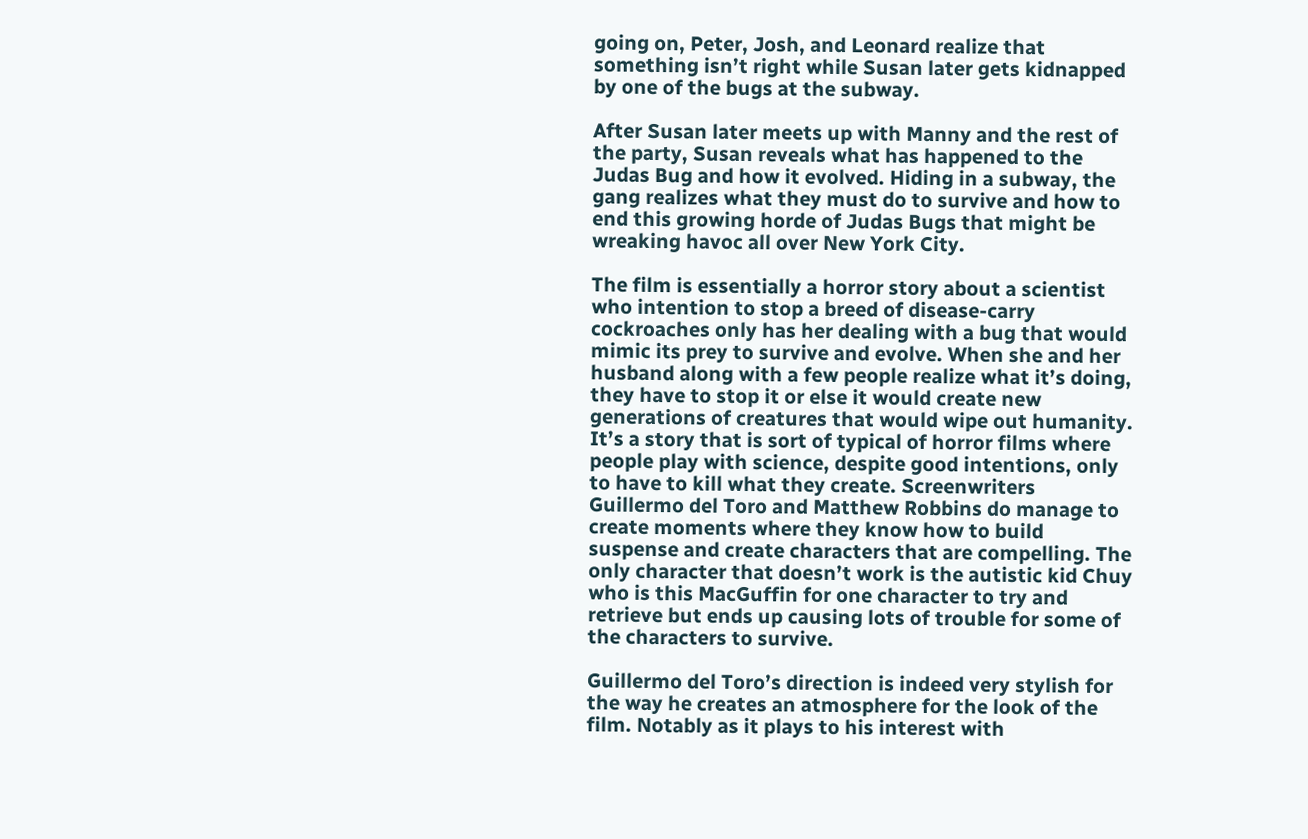going on, Peter, Josh, and Leonard realize that something isn’t right while Susan later gets kidnapped by one of the bugs at the subway.

After Susan later meets up with Manny and the rest of the party, Susan reveals what has happened to the Judas Bug and how it evolved. Hiding in a subway, the gang realizes what they must do to survive and how to end this growing horde of Judas Bugs that might be wreaking havoc all over New York City.

The film is essentially a horror story about a scientist who intention to stop a breed of disease-carry cockroaches only has her dealing with a bug that would mimic its prey to survive and evolve. When she and her husband along with a few people realize what it’s doing, they have to stop it or else it would create new generations of creatures that would wipe out humanity. It’s a story that is sort of typical of horror films where people play with science, despite good intentions, only to have to kill what they create. Screenwriters Guillermo del Toro and Matthew Robbins do manage to create moments where they know how to build suspense and create characters that are compelling. The only character that doesn’t work is the autistic kid Chuy who is this MacGuffin for one character to try and retrieve but ends up causing lots of trouble for some of the characters to survive.

Guillermo del Toro’s direction is indeed very stylish for the way he creates an atmosphere for the look of the film. Notably as it plays to his interest with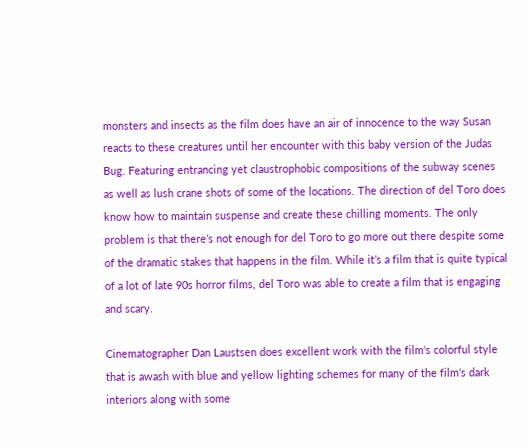monsters and insects as the film does have an air of innocence to the way Susan reacts to these creatures until her encounter with this baby version of the Judas Bug. Featuring entrancing yet claustrophobic compositions of the subway scenes as well as lush crane shots of some of the locations. The direction of del Toro does know how to maintain suspense and create these chilling moments. The only problem is that there’s not enough for del Toro to go more out there despite some of the dramatic stakes that happens in the film. While it’s a film that is quite typical of a lot of late 90s horror films, del Toro was able to create a film that is engaging and scary.

Cinematographer Dan Laustsen does excellent work with the film‘s colorful style that is awash with blue and yellow lighting schemes for many of the film‘s dark interiors along with some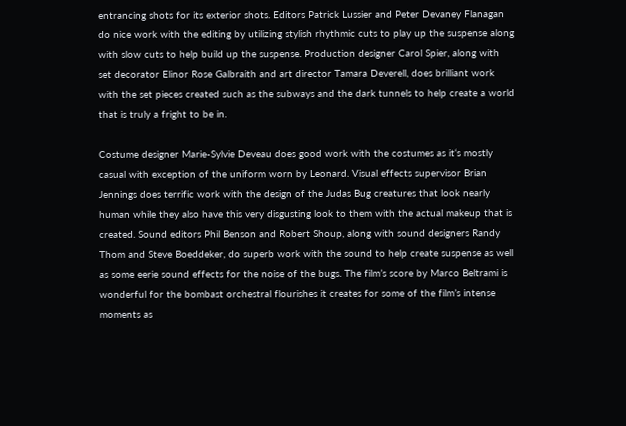entrancing shots for its exterior shots. Editors Patrick Lussier and Peter Devaney Flanagan do nice work with the editing by utilizing stylish rhythmic cuts to play up the suspense along with slow cuts to help build up the suspense. Production designer Carol Spier, along with set decorator Elinor Rose Galbraith and art director Tamara Deverell, does brilliant work with the set pieces created such as the subways and the dark tunnels to help create a world that is truly a fright to be in.

Costume designer Marie-Sylvie Deveau does good work with the costumes as it‘s mostly casual with exception of the uniform worn by Leonard. Visual effects supervisor Brian Jennings does terrific work with the design of the Judas Bug creatures that look nearly human while they also have this very disgusting look to them with the actual makeup that is created. Sound editors Phil Benson and Robert Shoup, along with sound designers Randy Thom and Steve Boeddeker, do superb work with the sound to help create suspense as well as some eerie sound effects for the noise of the bugs. The film’s score by Marco Beltrami is wonderful for the bombast orchestral flourishes it creates for some of the film’s intense moments as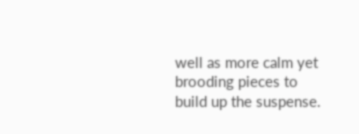well as more calm yet brooding pieces to build up the suspense.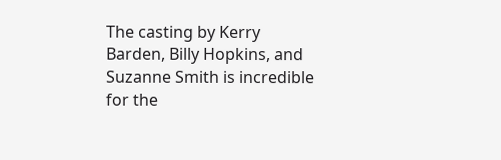The casting by Kerry Barden, Billy Hopkins, and Suzanne Smith is incredible for the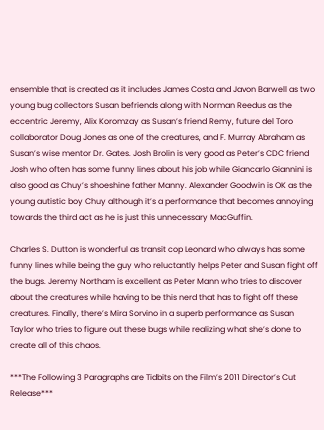ensemble that is created as it includes James Costa and Javon Barwell as two young bug collectors Susan befriends along with Norman Reedus as the eccentric Jeremy, Alix Koromzay as Susan’s friend Remy, future del Toro collaborator Doug Jones as one of the creatures, and F. Murray Abraham as Susan’s wise mentor Dr. Gates. Josh Brolin is very good as Peter’s CDC friend Josh who often has some funny lines about his job while Giancarlo Giannini is also good as Chuy’s shoeshine father Manny. Alexander Goodwin is OK as the young autistic boy Chuy although it’s a performance that becomes annoying towards the third act as he is just this unnecessary MacGuffin.

Charles S. Dutton is wonderful as transit cop Leonard who always has some funny lines while being the guy who reluctantly helps Peter and Susan fight off the bugs. Jeremy Northam is excellent as Peter Mann who tries to discover about the creatures while having to be this nerd that has to fight off these creatures. Finally, there’s Mira Sorvino in a superb performance as Susan Taylor who tries to figure out these bugs while realizing what she’s done to create all of this chaos.

***The Following 3 Paragraphs are Tidbits on the Film’s 2011 Director’s Cut Release***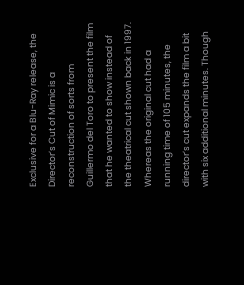Exclusive for a Blu-Ray release, the Director’s Cut of Mimic is a reconstruction of sorts from Guillermo del Toro to present the film that he wanted to show instead of the theatrical cut shown back in 1997. Whereas the original cut had a running time of 105 minutes, the director’s cut expands the film a bit with six additional minutes. Though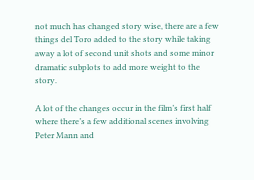not much has changed story wise, there are a few things del Toro added to the story while taking away a lot of second unit shots and some minor dramatic subplots to add more weight to the story.

A lot of the changes occur in the film’s first half where there’s a few additional scenes involving Peter Mann and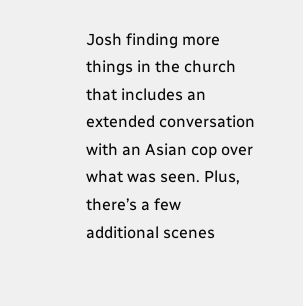Josh finding more things in the church that includes an extended conversation with an Asian cop over what was seen. Plus, there’s a few additional scenes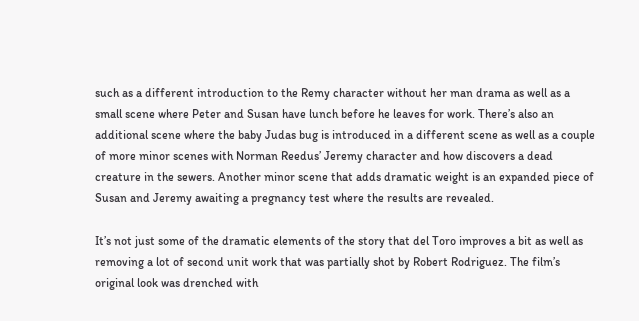such as a different introduction to the Remy character without her man drama as well as a small scene where Peter and Susan have lunch before he leaves for work. There’s also an additional scene where the baby Judas bug is introduced in a different scene as well as a couple of more minor scenes with Norman Reedus’ Jeremy character and how discovers a dead creature in the sewers. Another minor scene that adds dramatic weight is an expanded piece of Susan and Jeremy awaiting a pregnancy test where the results are revealed.

It’s not just some of the dramatic elements of the story that del Toro improves a bit as well as removing a lot of second unit work that was partially shot by Robert Rodriguez. The film’s original look was drenched with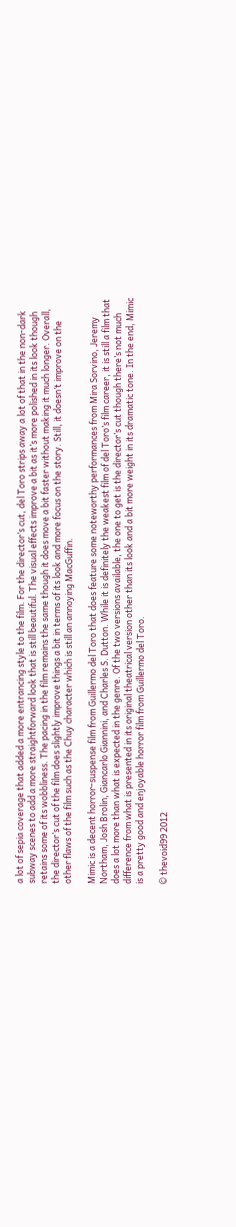a lot of sepia coverage that added a more entrancing style to the film. For the director’s cut, del Toro strips away a lot of that in the non-dark subway scenes to add a more straightforward look that is still beautiful. The visual effects improve a bit as it’s more polished in its look though retains some of its wobbliness. The pacing in the film remains the same though it does move a bit faster without making it much longer. Overall, the director’s cut of the film does slightly improve things a bit in terms of its look and more focus on the story. Still, it doesn’t improve on the other flaws of the film such as the Chuy character which is still an annoying MacGuffin.

Mimic is a decent horror-suspense film from Guillermo del Toro that does feature some noteworthy performances from Mira Sorvino, Jeremy Northam, Josh Brolin, Giancarlo Giannini, and Charles S. Dutton. While it is definitely the weakest film of del Toro’s film career, it is still a film that does a lot more than what is expected in the genre. Of the two versions available, the one to get is the director’s cut though there’s not much difference from what is presented in its original theatrical version other than its look and a bit more weight in its dramatic tone. In the end, Mimic is a pretty good and enjoyable horror film from Guillermo del Toro.

© thevoid99 2012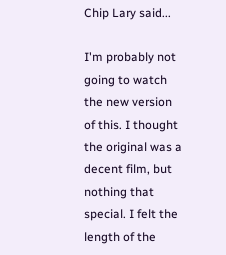Chip Lary said...

I'm probably not going to watch the new version of this. I thought the original was a decent film, but nothing that special. I felt the length of the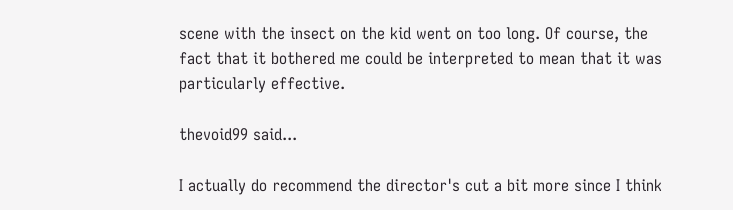scene with the insect on the kid went on too long. Of course, the fact that it bothered me could be interpreted to mean that it was particularly effective.

thevoid99 said...

I actually do recommend the director's cut a bit more since I think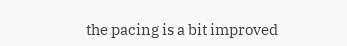the pacing is a bit improved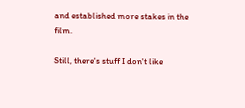and established more stakes in the film.

Still, there's stuff I don't like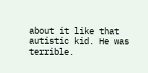about it like that autistic kid. He was terrible.